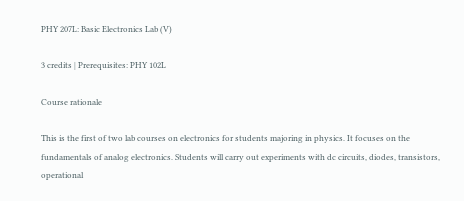PHY 207L: Basic Electronics Lab (V)

3 credits | Prerequisites: PHY 102L

Course rationale

This is the first of two lab courses on electronics for students majoring in physics. It focuses on the fundamentals of analog electronics. Students will carry out experiments with dc circuits, diodes, transistors, operational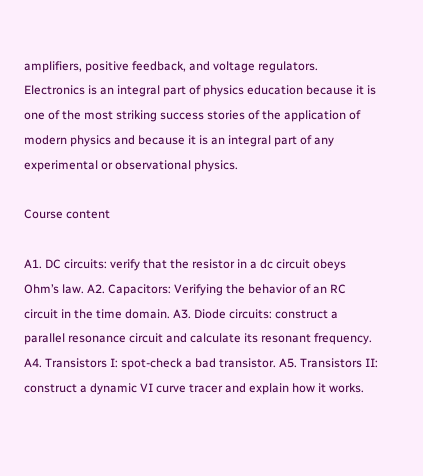amplifiers, positive feedback, and voltage regulators. Electronics is an integral part of physics education because it is one of the most striking success stories of the application of modern physics and because it is an integral part of any experimental or observational physics.

Course content

A1. DC circuits: verify that the resistor in a dc circuit obeys Ohm’s law. A2. Capacitors: Verifying the behavior of an RC circuit in the time domain. A3. Diode circuits: construct a parallel resonance circuit and calculate its resonant frequency. A4. Transistors I: spot-check a bad transistor. A5. Transistors II: construct a dynamic VI curve tracer and explain how it works.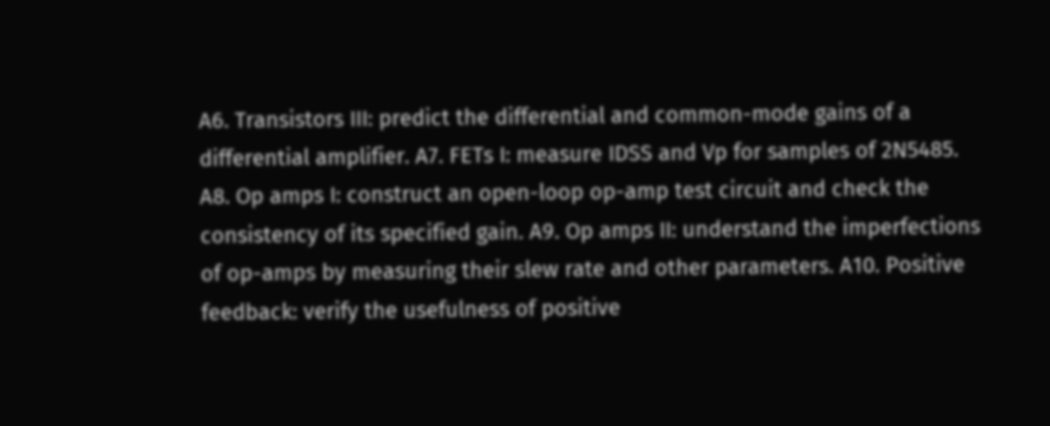A6. Transistors III: predict the differential and common-mode gains of a differential amplifier. A7. FETs I: measure IDSS and Vp for samples of 2N5485. A8. Op amps I: construct an open-loop op-amp test circuit and check the consistency of its specified gain. A9. Op amps II: understand the imperfections of op-amps by measuring their slew rate and other parameters. A10. Positive feedback: verify the usefulness of positive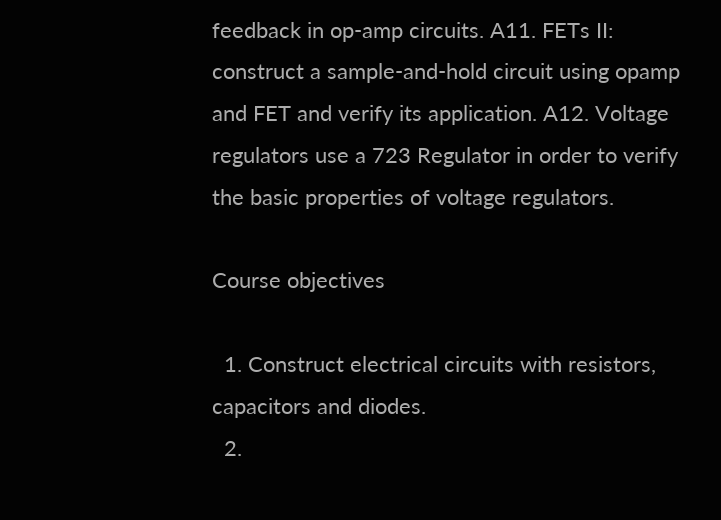feedback in op-amp circuits. A11. FETs II: construct a sample-and-hold circuit using opamp and FET and verify its application. A12. Voltage regulators use a 723 Regulator in order to verify the basic properties of voltage regulators.

Course objectives

  1. Construct electrical circuits with resistors, capacitors and diodes.
  2.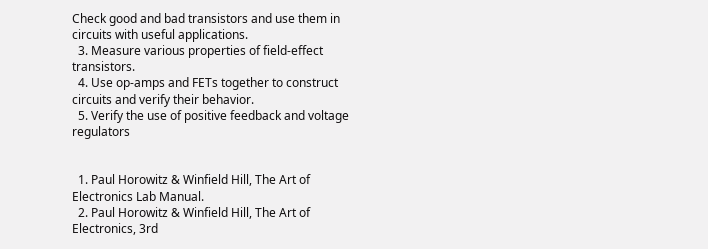Check good and bad transistors and use them in circuits with useful applications.
  3. Measure various properties of field-effect transistors.
  4. Use op-amps and FETs together to construct circuits and verify their behavior.
  5. Verify the use of positive feedback and voltage regulators


  1. Paul Horowitz & Winfield Hill, The Art of Electronics Lab Manual.
  2. Paul Horowitz & Winfield Hill, The Art of Electronics, 3rd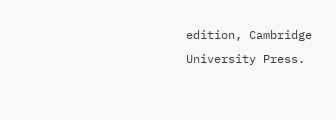edition, Cambridge University Press.